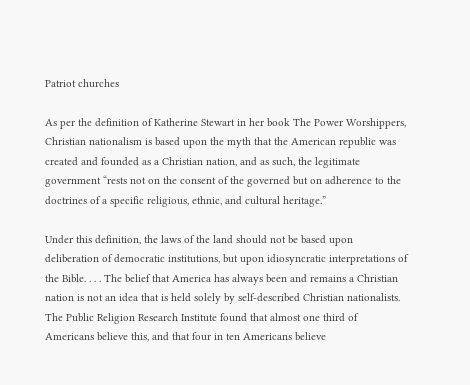Patriot churches

As per the definition of Katherine Stewart in her book The Power Worshippers, Christian nationalism is based upon the myth that the American republic was created and founded as a Christian nation, and as such, the legitimate government “rests not on the consent of the governed but on adherence to the doctrines of a specific religious, ethnic, and cultural heritage.”

Under this definition, the laws of the land should not be based upon deliberation of democratic institutions, but upon idiosyncratic interpretations of the Bible. . . . The belief that America has always been and remains a Christian nation is not an idea that is held solely by self-described Christian nationalists. The Public Religion Research Institute found that almost one third of Americans believe this, and that four in ten Americans believe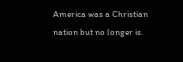America was a Christian nation but no longer is.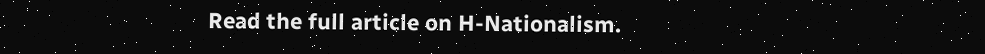Read the full article on H-Nationalism.